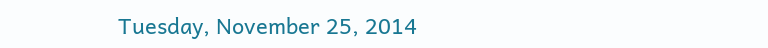Tuesday, November 25, 2014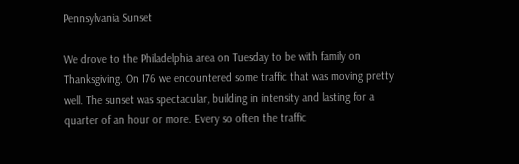Pennsylvania Sunset

We drove to the Philadelphia area on Tuesday to be with family on Thanksgiving. On I76 we encountered some traffic that was moving pretty well. The sunset was spectacular, building in intensity and lasting for a quarter of an hour or more. Every so often the traffic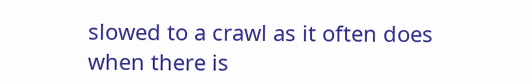slowed to a crawl as it often does when there is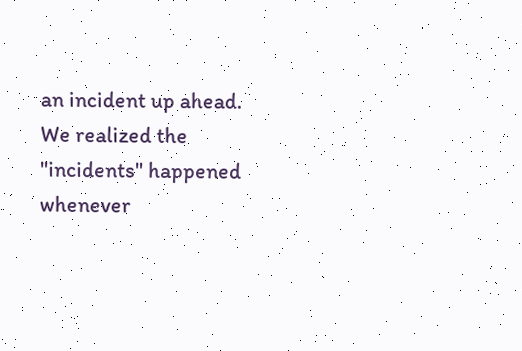an incident up ahead. We realized the "incidents" happened whenever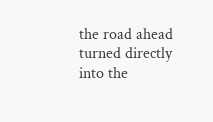the road ahead turned directly into the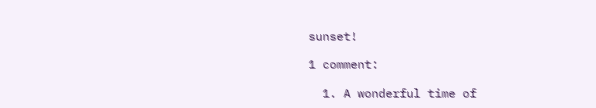sunset!

1 comment:

  1. A wonderful time of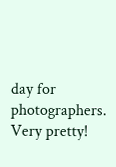day for photographers. Very pretty!